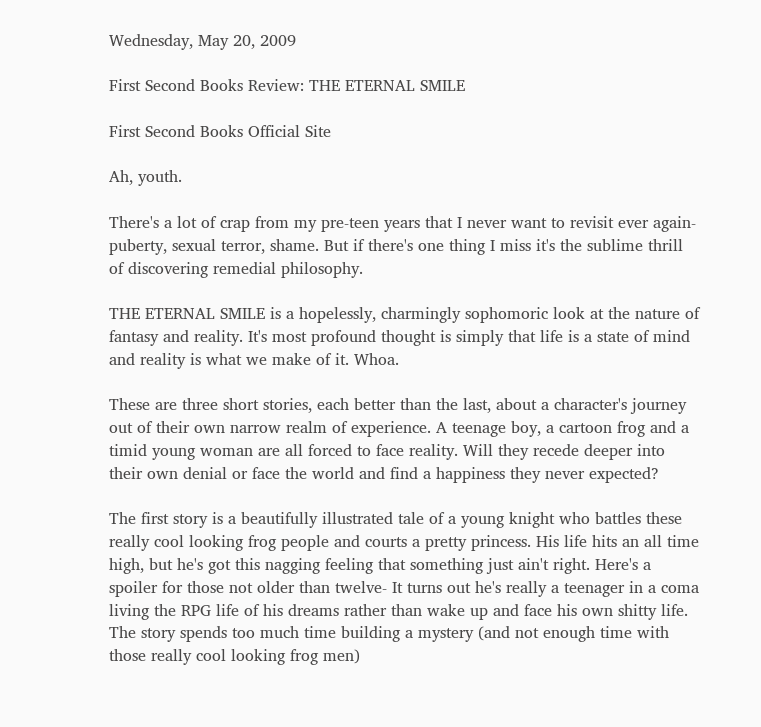Wednesday, May 20, 2009

First Second Books Review: THE ETERNAL SMILE

First Second Books Official Site

Ah, youth.

There's a lot of crap from my pre-teen years that I never want to revisit ever again- puberty, sexual terror, shame. But if there's one thing I miss it's the sublime thrill of discovering remedial philosophy.

THE ETERNAL SMILE is a hopelessly, charmingly sophomoric look at the nature of fantasy and reality. It's most profound thought is simply that life is a state of mind and reality is what we make of it. Whoa.

These are three short stories, each better than the last, about a character's journey out of their own narrow realm of experience. A teenage boy, a cartoon frog and a timid young woman are all forced to face reality. Will they recede deeper into their own denial or face the world and find a happiness they never expected?

The first story is a beautifully illustrated tale of a young knight who battles these really cool looking frog people and courts a pretty princess. His life hits an all time high, but he's got this nagging feeling that something just ain't right. Here's a spoiler for those not older than twelve- It turns out he's really a teenager in a coma living the RPG life of his dreams rather than wake up and face his own shitty life. The story spends too much time building a mystery (and not enough time with those really cool looking frog men)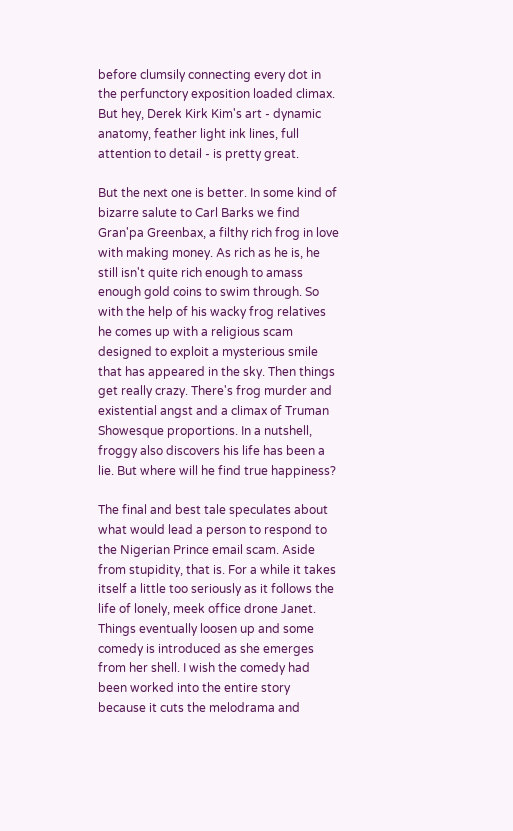before clumsily connecting every dot in the perfunctory exposition loaded climax. But hey, Derek Kirk Kim's art - dynamic anatomy, feather light ink lines, full attention to detail - is pretty great.

But the next one is better. In some kind of bizarre salute to Carl Barks we find Gran'pa Greenbax, a filthy rich frog in love with making money. As rich as he is, he still isn't quite rich enough to amass enough gold coins to swim through. So with the help of his wacky frog relatives he comes up with a religious scam designed to exploit a mysterious smile that has appeared in the sky. Then things get really crazy. There's frog murder and existential angst and a climax of Truman Showesque proportions. In a nutshell, froggy also discovers his life has been a lie. But where will he find true happiness?

The final and best tale speculates about what would lead a person to respond to the Nigerian Prince email scam. Aside from stupidity, that is. For a while it takes itself a little too seriously as it follows the life of lonely, meek office drone Janet. Things eventually loosen up and some comedy is introduced as she emerges from her shell. I wish the comedy had been worked into the entire story because it cuts the melodrama and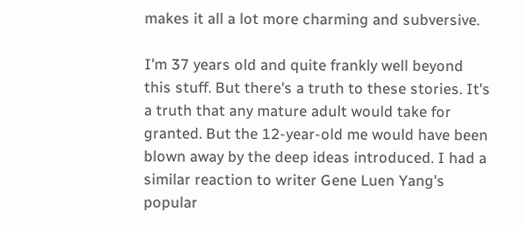makes it all a lot more charming and subversive.

I'm 37 years old and quite frankly well beyond this stuff. But there's a truth to these stories. It's a truth that any mature adult would take for granted. But the 12-year-old me would have been blown away by the deep ideas introduced. I had a similar reaction to writer Gene Luen Yang's popular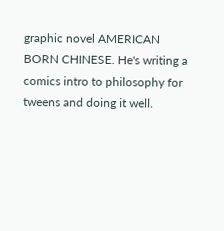graphic novel AMERICAN BORN CHINESE. He's writing a comics intro to philosophy for tweens and doing it well.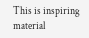This is inspiring material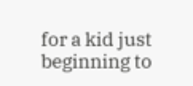for a kid just beginning to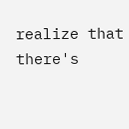realize that there's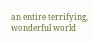an entire terrifying, wonderful world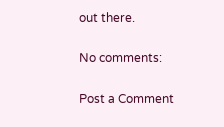out there.

No comments:

Post a Comment